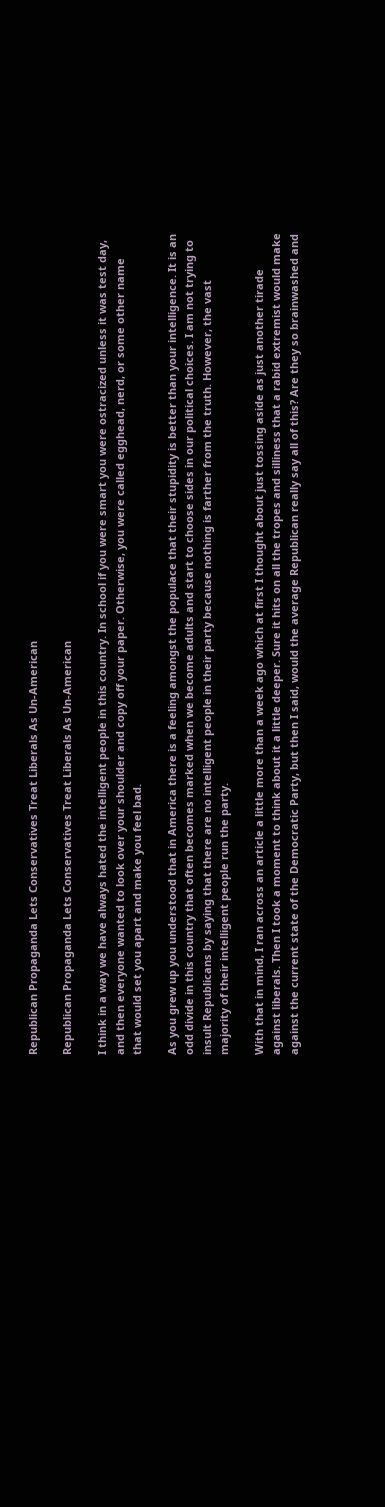Republican Propaganda Lets Conservatives Treat Liberals As Un-American

Republican Propaganda Lets Conservatives Treat Liberals As Un-American

I think in a way we have always hated the intelligent people in this country. In school if you were smart you were ostracized unless it was test day, and then everyone wanted to look over your shoulder and copy off your paper. Otherwise, you were called egghead, nerd, or some other name that would set you apart and make you feel bad.

As you grew up you understood that in America there is a feeling amongst the populace that their stupidity is better than your intelligence. It is an odd divide in this country that often becomes marked when we become adults and start to choose sides in our political choices. I am not trying to insult Republicans by saying that there are no intelligent people in their party because nothing is farther from the truth. However, the vast majority of their intelligent people run the party.

With that in mind, I ran across an article a little more than a week ago which at first I thought about just tossing aside as just another tirade against liberals. Then I took a moment to think about it a little deeper. Sure it hits on all the tropes and silliness that a rabid extremist would make against the current state of the Democratic Party, but then I said, would the average Republican really say all of this? Are they so brainwashed and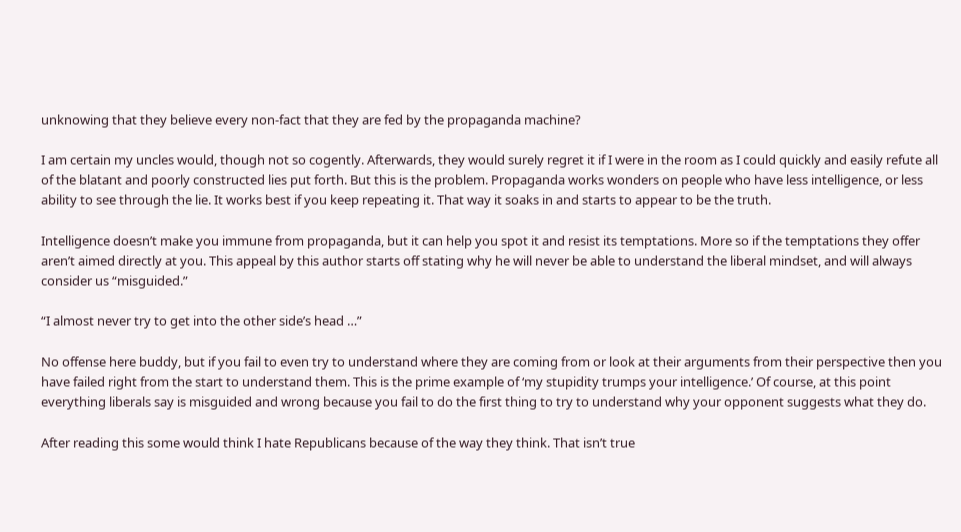unknowing that they believe every non-fact that they are fed by the propaganda machine?

I am certain my uncles would, though not so cogently. Afterwards, they would surely regret it if I were in the room as I could quickly and easily refute all of the blatant and poorly constructed lies put forth. But this is the problem. Propaganda works wonders on people who have less intelligence, or less ability to see through the lie. It works best if you keep repeating it. That way it soaks in and starts to appear to be the truth.

Intelligence doesn’t make you immune from propaganda, but it can help you spot it and resist its temptations. More so if the temptations they offer aren’t aimed directly at you. This appeal by this author starts off stating why he will never be able to understand the liberal mindset, and will always consider us “misguided.”

“I almost never try to get into the other side’s head …”

No offense here buddy, but if you fail to even try to understand where they are coming from or look at their arguments from their perspective then you have failed right from the start to understand them. This is the prime example of ‘my stupidity trumps your intelligence.’ Of course, at this point everything liberals say is misguided and wrong because you fail to do the first thing to try to understand why your opponent suggests what they do.

After reading this some would think I hate Republicans because of the way they think. That isn’t true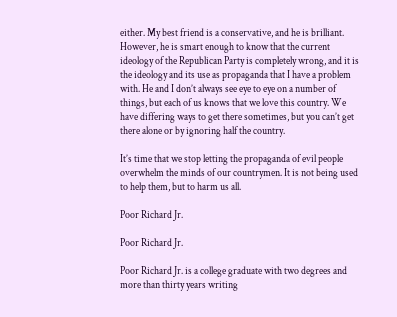either. My best friend is a conservative, and he is brilliant. However, he is smart enough to know that the current ideology of the Republican Party is completely wrong, and it is the ideology and its use as propaganda that I have a problem with. He and I don’t always see eye to eye on a number of things, but each of us knows that we love this country. We have differing ways to get there sometimes, but you can’t get there alone or by ignoring half the country.

It’s time that we stop letting the propaganda of evil people overwhelm the minds of our countrymen. It is not being used to help them, but to harm us all.

Poor Richard Jr.

Poor Richard Jr.

Poor Richard Jr. is a college graduate with two degrees and more than thirty years writing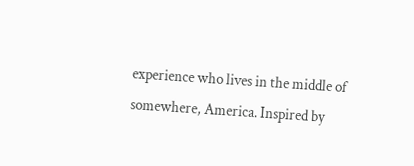experience who lives in the middle of somewhere, America. Inspired by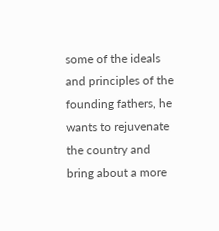some of the ideals and principles of the founding fathers, he wants to rejuvenate the country and bring about a more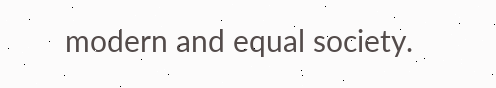modern and equal society.